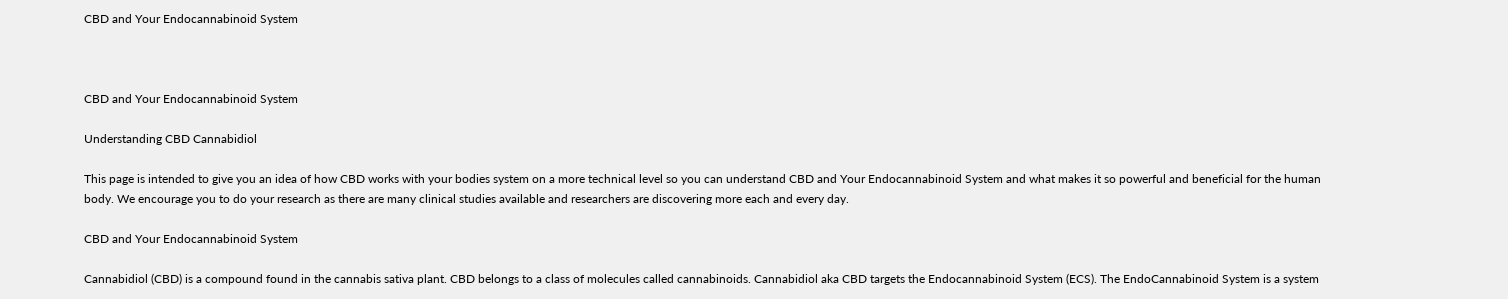CBD and Your Endocannabinoid System



CBD and Your Endocannabinoid System

Understanding CBD Cannabidiol

This page is intended to give you an idea of how CBD works with your bodies system on a more technical level so you can understand CBD and Your Endocannabinoid System and what makes it so powerful and beneficial for the human body. We encourage you to do your research as there are many clinical studies available and researchers are discovering more each and every day.

CBD and Your Endocannabinoid System

Cannabidiol (CBD) is a compound found in the cannabis sativa plant. CBD belongs to a class of molecules called cannabinoids. Cannabidiol aka CBD targets the Endocannabinoid System (ECS). The EndoCannabinoid System is a system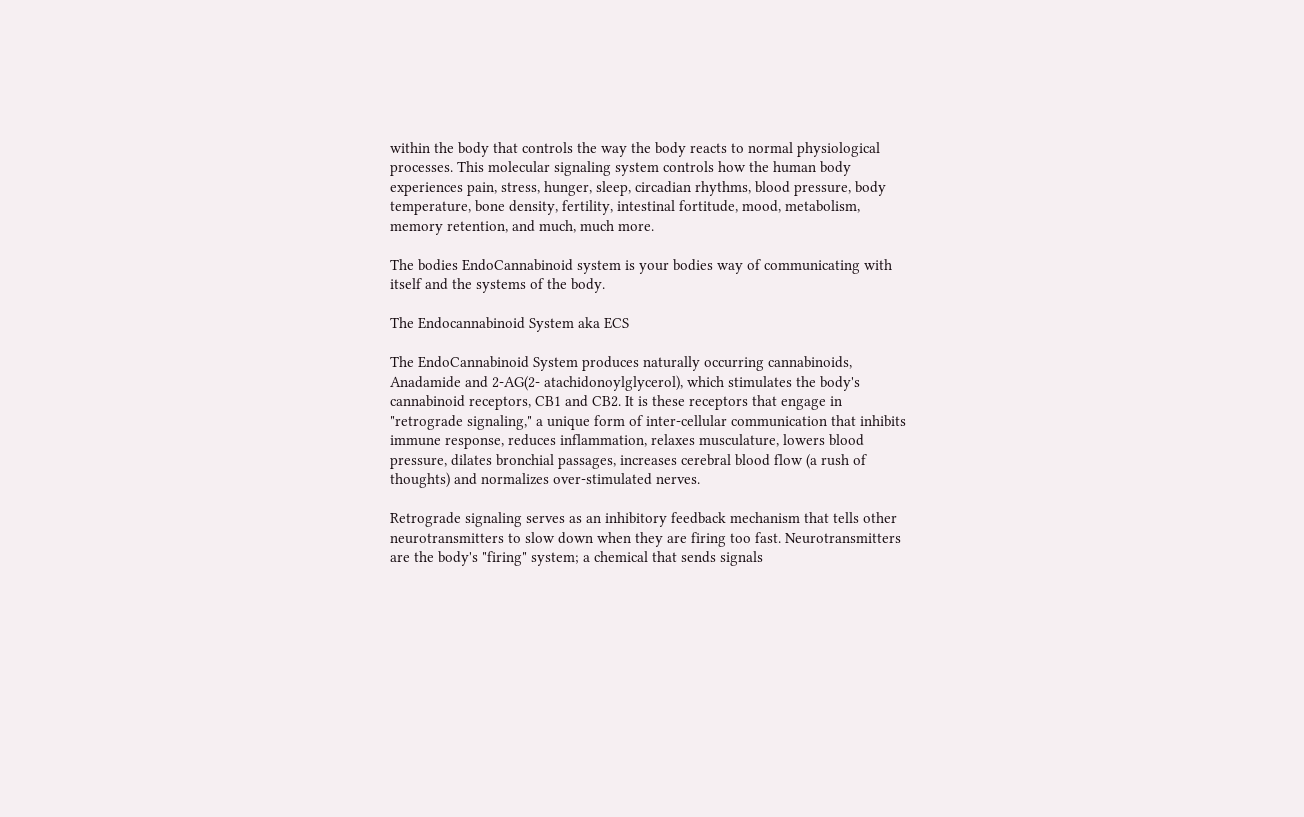within the body that controls the way the body reacts to normal physiological processes. This molecular signaling system controls how the human body experiences pain, stress, hunger, sleep, circadian rhythms, blood pressure, body temperature, bone density, fertility, intestinal fortitude, mood, metabolism, memory retention, and much, much more.

The bodies EndoCannabinoid system is your bodies way of communicating with itself and the systems of the body.

The Endocannabinoid System aka ECS

The EndoCannabinoid System produces naturally occurring cannabinoids, Anadamide and 2-AG(2- atachidonoylglycerol), which stimulates the body's cannabinoid receptors, CB1 and CB2. It is these receptors that engage in "retrograde signaling," a unique form of inter-cellular communication that inhibits immune response, reduces inflammation, relaxes musculature, lowers blood pressure, dilates bronchial passages, increases cerebral blood flow (a rush of thoughts) and normalizes over-stimulated nerves.

Retrograde signaling serves as an inhibitory feedback mechanism that tells other neurotransmitters to slow down when they are firing too fast. Neurotransmitters are the body's "firing" system; a chemical that sends signals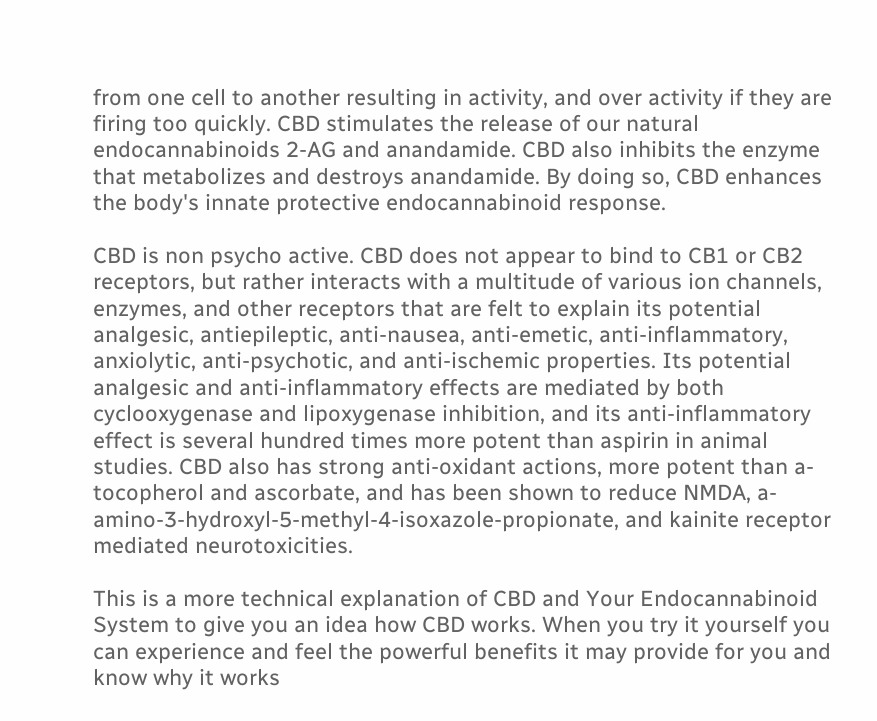from one cell to another resulting in activity, and over activity if they are firing too quickly. CBD stimulates the release of our natural endocannabinoids 2-AG and anandamide. CBD also inhibits the enzyme that metabolizes and destroys anandamide. By doing so, CBD enhances the body's innate protective endocannabinoid response.

CBD is non psycho active. CBD does not appear to bind to CB1 or CB2 receptors, but rather interacts with a multitude of various ion channels, enzymes, and other receptors that are felt to explain its potential analgesic, antiepileptic, anti-nausea, anti-emetic, anti-inflammatory, anxiolytic, anti-psychotic, and anti-ischemic properties. Its potential analgesic and anti-inflammatory effects are mediated by both cyclooxygenase and lipoxygenase inhibition, and its anti-inflammatory effect is several hundred times more potent than aspirin in animal studies. CBD also has strong anti-oxidant actions, more potent than a-tocopherol and ascorbate, and has been shown to reduce NMDA, a-amino-3-hydroxyl-5-methyl-4-isoxazole-propionate, and kainite receptor mediated neurotoxicities.

This is a more technical explanation of CBD and Your Endocannabinoid System to give you an idea how CBD works. When you try it yourself you can experience and feel the powerful benefits it may provide for you and know why it works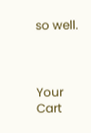so well.



Your Cart